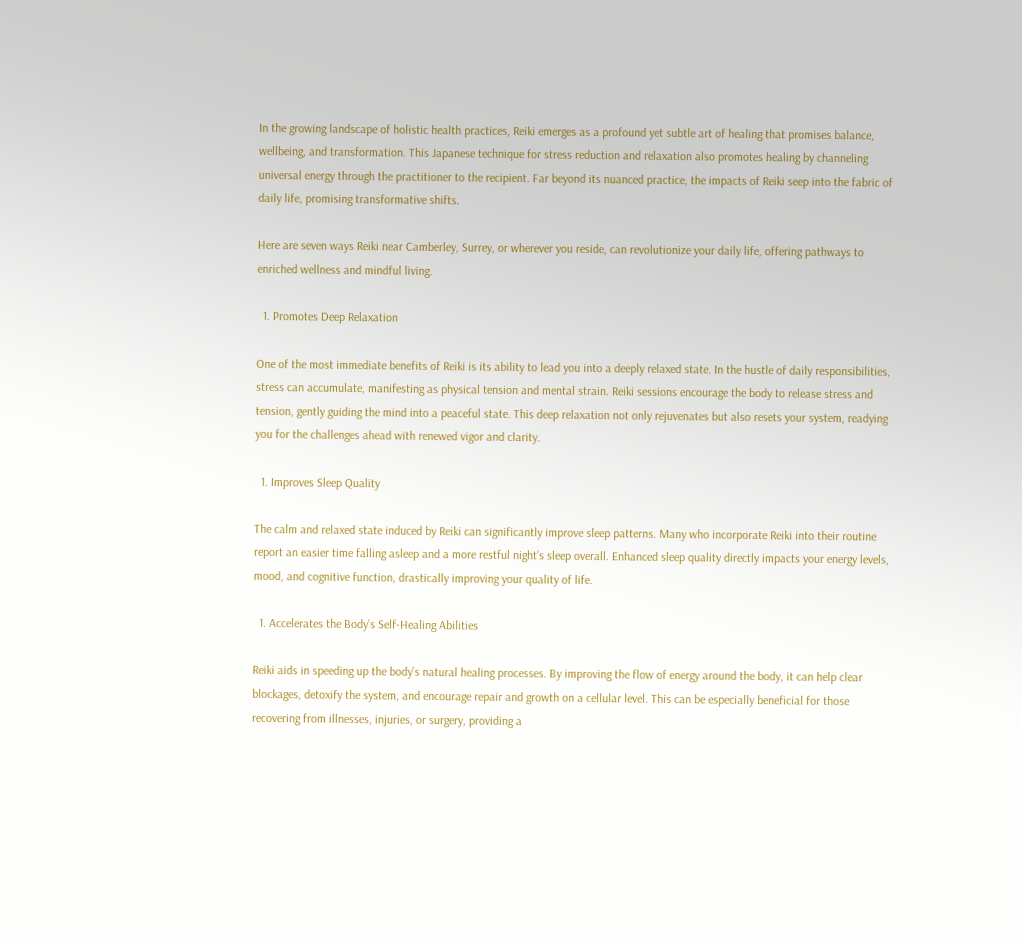In the growing landscape of holistic health practices, Reiki emerges as a profound yet subtle art of healing that promises balance, wellbeing, and transformation. This Japanese technique for stress reduction and relaxation also promotes healing by channeling universal energy through the practitioner to the recipient. Far beyond its nuanced practice, the impacts of Reiki seep into the fabric of daily life, promising transformative shifts.

Here are seven ways Reiki near Camberley, Surrey, or wherever you reside, can revolutionize your daily life, offering pathways to enriched wellness and mindful living.

  1. Promotes Deep Relaxation

One of the most immediate benefits of Reiki is its ability to lead you into a deeply relaxed state. In the hustle of daily responsibilities, stress can accumulate, manifesting as physical tension and mental strain. Reiki sessions encourage the body to release stress and tension, gently guiding the mind into a peaceful state. This deep relaxation not only rejuvenates but also resets your system, readying you for the challenges ahead with renewed vigor and clarity.

  1. Improves Sleep Quality

The calm and relaxed state induced by Reiki can significantly improve sleep patterns. Many who incorporate Reiki into their routine report an easier time falling asleep and a more restful night’s sleep overall. Enhanced sleep quality directly impacts your energy levels, mood, and cognitive function, drastically improving your quality of life.

  1. Accelerates the Body’s Self-Healing Abilities

Reiki aids in speeding up the body’s natural healing processes. By improving the flow of energy around the body, it can help clear blockages, detoxify the system, and encourage repair and growth on a cellular level. This can be especially beneficial for those recovering from illnesses, injuries, or surgery, providing a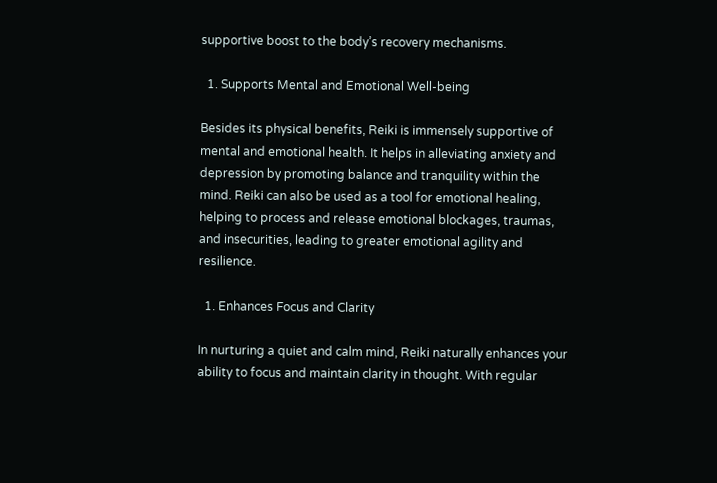supportive boost to the body’s recovery mechanisms.

  1. Supports Mental and Emotional Well-being

Besides its physical benefits, Reiki is immensely supportive of mental and emotional health. It helps in alleviating anxiety and depression by promoting balance and tranquility within the mind. Reiki can also be used as a tool for emotional healing, helping to process and release emotional blockages, traumas, and insecurities, leading to greater emotional agility and resilience.

  1. Enhances Focus and Clarity

In nurturing a quiet and calm mind, Reiki naturally enhances your ability to focus and maintain clarity in thought. With regular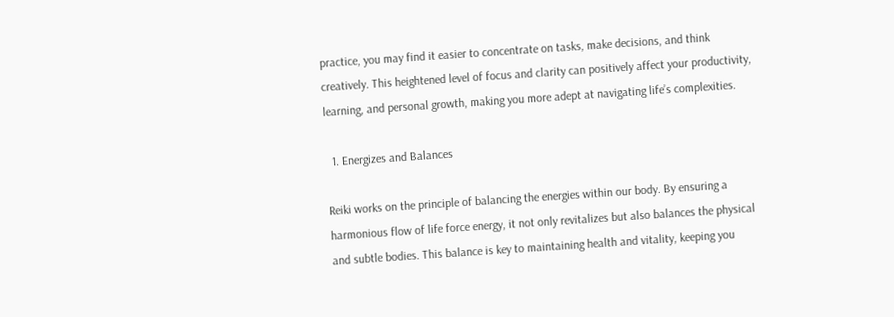practice, you may find it easier to concentrate on tasks, make decisions, and think creatively. This heightened level of focus and clarity can positively affect your productivity, learning, and personal growth, making you more adept at navigating life’s complexities.

  1. Energizes and Balances

Reiki works on the principle of balancing the energies within our body. By ensuring a harmonious flow of life force energy, it not only revitalizes but also balances the physical and subtle bodies. This balance is key to maintaining health and vitality, keeping you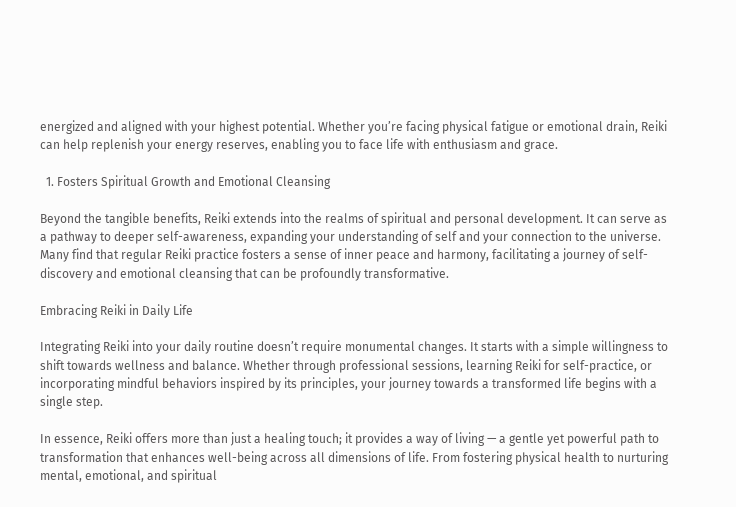energized and aligned with your highest potential. Whether you’re facing physical fatigue or emotional drain, Reiki can help replenish your energy reserves, enabling you to face life with enthusiasm and grace.

  1. Fosters Spiritual Growth and Emotional Cleansing

Beyond the tangible benefits, Reiki extends into the realms of spiritual and personal development. It can serve as a pathway to deeper self-awareness, expanding your understanding of self and your connection to the universe. Many find that regular Reiki practice fosters a sense of inner peace and harmony, facilitating a journey of self-discovery and emotional cleansing that can be profoundly transformative.

Embracing Reiki in Daily Life

Integrating Reiki into your daily routine doesn’t require monumental changes. It starts with a simple willingness to shift towards wellness and balance. Whether through professional sessions, learning Reiki for self-practice, or incorporating mindful behaviors inspired by its principles, your journey towards a transformed life begins with a single step.

In essence, Reiki offers more than just a healing touch; it provides a way of living — a gentle yet powerful path to transformation that enhances well-being across all dimensions of life. From fostering physical health to nurturing mental, emotional, and spiritual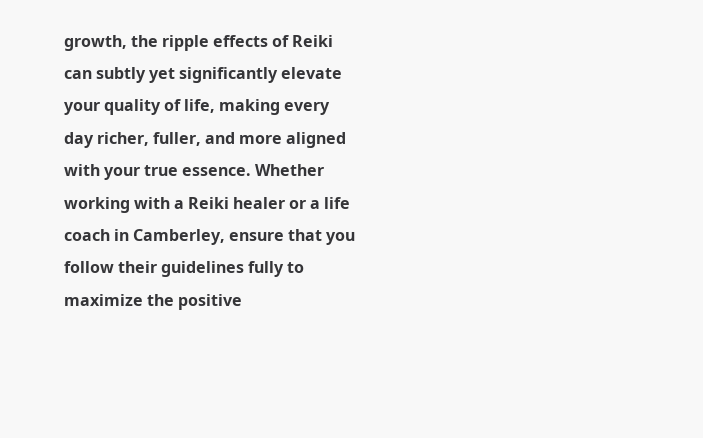growth, the ripple effects of Reiki can subtly yet significantly elevate your quality of life, making every day richer, fuller, and more aligned with your true essence. Whether working with a Reiki healer or a life coach in Camberley, ensure that you follow their guidelines fully to maximize the positive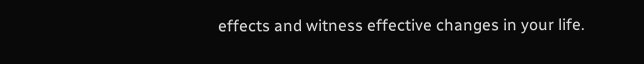effects and witness effective changes in your life.